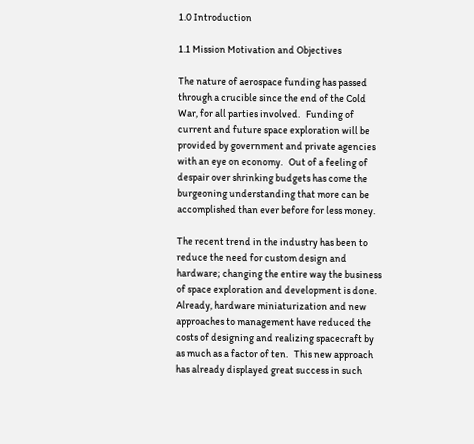1.0 Introduction

1.1 Mission Motivation and Objectives

The nature of aerospace funding has passed through a crucible since the end of the Cold War, for all parties involved.   Funding of current and future space exploration will be provided by government and private agencies with an eye on economy.   Out of a feeling of despair over shrinking budgets has come the burgeoning understanding that more can be accomplished than ever before for less money.

The recent trend in the industry has been to reduce the need for custom design and hardware; changing the entire way the business of space exploration and development is done.   Already, hardware miniaturization and new approaches to management have reduced the costs of designing and realizing spacecraft by as much as a factor of ten.   This new approach has already displayed great success in such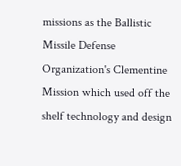missions as the Ballistic Missile Defense Organization's Clementine Mission which used off the shelf technology and design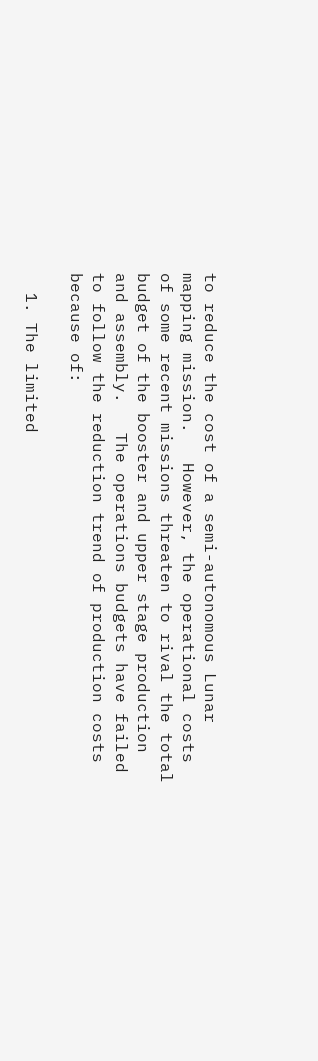to reduce the cost of a semi-autonomous Lunar mapping mission.   However, the operational costs of some recent missions threaten to rival the total budget of the booster and upper stage production and assembly.   The operations budgets have failed to follow the reduction trend of production costs because of:

  1. The limited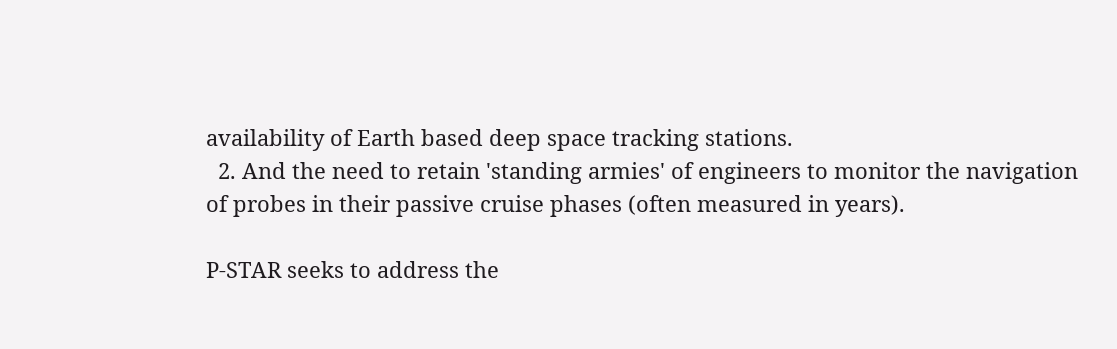availability of Earth based deep space tracking stations.
  2. And the need to retain 'standing armies' of engineers to monitor the navigation of probes in their passive cruise phases (often measured in years).

P-STAR seeks to address the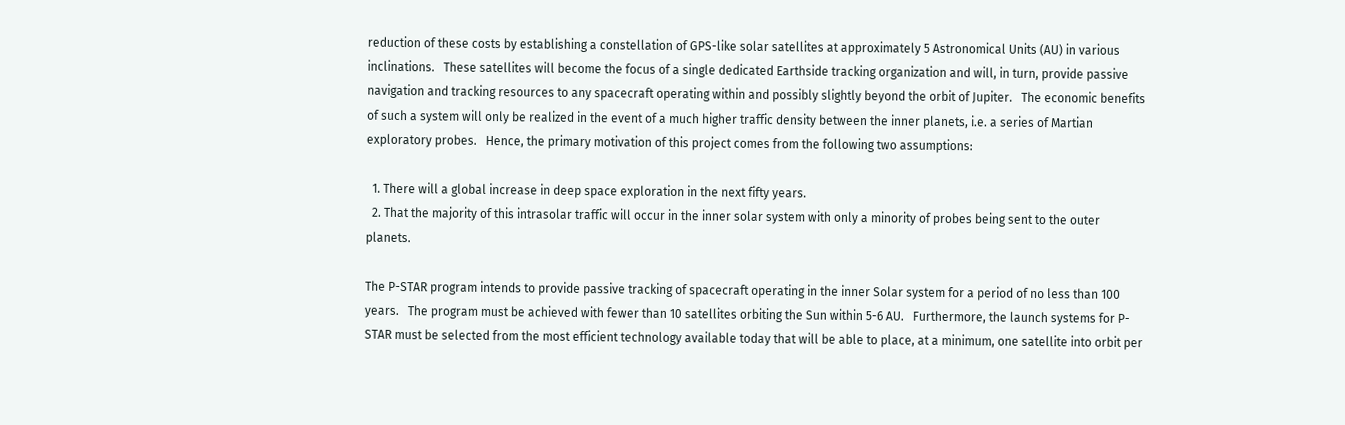reduction of these costs by establishing a constellation of GPS-like solar satellites at approximately 5 Astronomical Units (AU) in various inclinations.   These satellites will become the focus of a single dedicated Earthside tracking organization and will, in turn, provide passive navigation and tracking resources to any spacecraft operating within and possibly slightly beyond the orbit of Jupiter.   The economic benefits of such a system will only be realized in the event of a much higher traffic density between the inner planets, i.e. a series of Martian exploratory probes.   Hence, the primary motivation of this project comes from the following two assumptions:

  1. There will a global increase in deep space exploration in the next fifty years.
  2. That the majority of this intrasolar traffic will occur in the inner solar system with only a minority of probes being sent to the outer planets.

The P-STAR program intends to provide passive tracking of spacecraft operating in the inner Solar system for a period of no less than 100 years.   The program must be achieved with fewer than 10 satellites orbiting the Sun within 5-6 AU.   Furthermore, the launch systems for P-STAR must be selected from the most efficient technology available today that will be able to place, at a minimum, one satellite into orbit per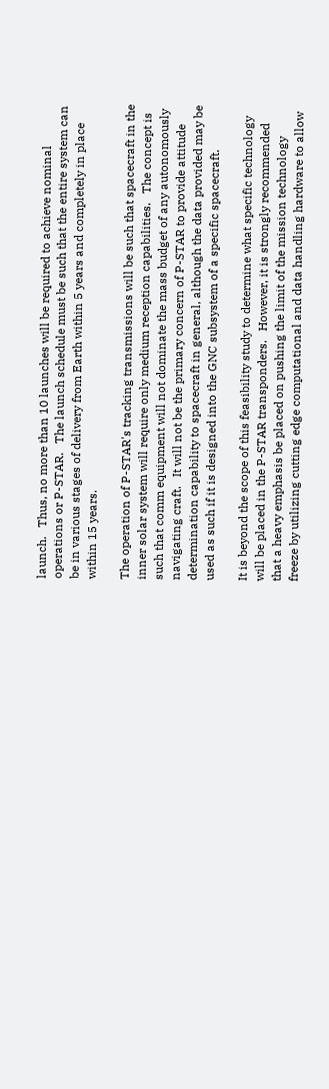launch.   Thus, no more than 10 launches will be required to achieve nominal operations or P-STAR.   The launch schedule must be such that the entire system can be in various stages of delivery from Earth within 5 years and completely in place within 15 years.

The operation of P-STAR's tracking transmissions will be such that spacecraft in the inner solar system will require only medium reception capabilities.   The concept is such that comm equipment will not dominate the mass budget of any autonomously navigating craft.   It will not be the primary concern of P-STAR to provide attitude determination capability to spacecraft in general, although the data provided may be used as such if it is designed into the GNC subsystem of a specific spacecraft.

It is beyond the scope of this feasibility study to determine what specific technology will be placed in the P-STAR transponders.   However, it is strongly recommended that a heavy emphasis be placed on pushing the limit of the mission technology freeze by utilizing cutting edge computational and data handling hardware to allow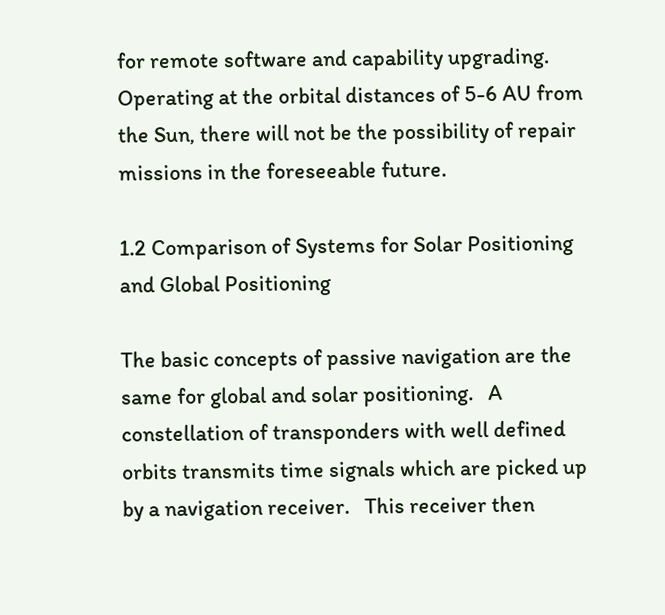for remote software and capability upgrading.   Operating at the orbital distances of 5-6 AU from the Sun, there will not be the possibility of repair missions in the foreseeable future.

1.2 Comparison of Systems for Solar Positioning and Global Positioning

The basic concepts of passive navigation are the same for global and solar positioning.   A constellation of transponders with well defined orbits transmits time signals which are picked up by a navigation receiver.   This receiver then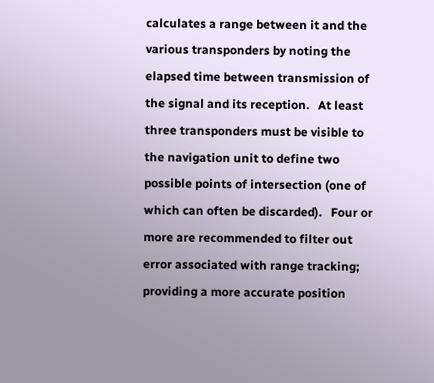calculates a range between it and the various transponders by noting the elapsed time between transmission of the signal and its reception.   At least three transponders must be visible to the navigation unit to define two possible points of intersection (one of which can often be discarded).   Four or more are recommended to filter out error associated with range tracking; providing a more accurate position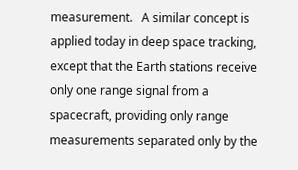measurement.   A similar concept is applied today in deep space tracking, except that the Earth stations receive only one range signal from a spacecraft, providing only range measurements separated only by the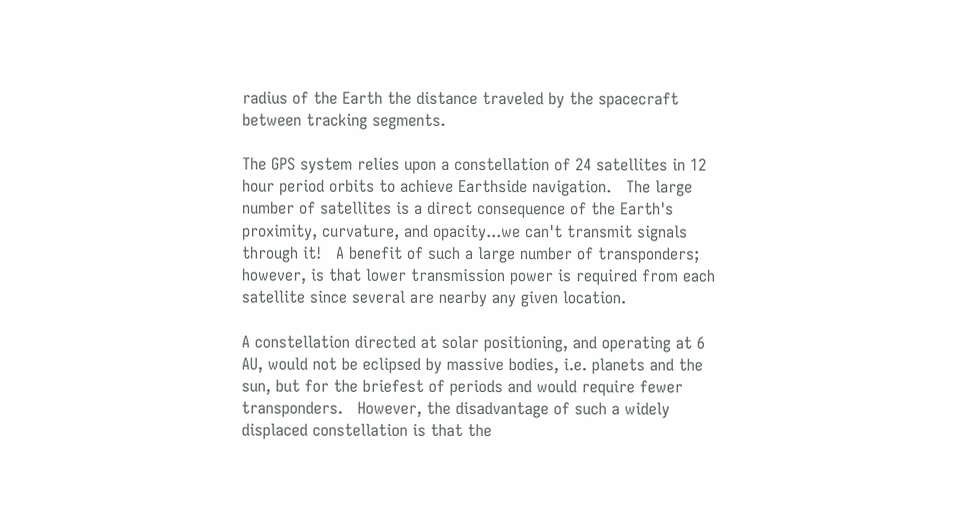radius of the Earth the distance traveled by the spacecraft between tracking segments.

The GPS system relies upon a constellation of 24 satellites in 12 hour period orbits to achieve Earthside navigation.   The large number of satellites is a direct consequence of the Earth's proximity, curvature, and opacity...we can't transmit signals through it!   A benefit of such a large number of transponders; however, is that lower transmission power is required from each satellite since several are nearby any given location.

A constellation directed at solar positioning, and operating at 6 AU, would not be eclipsed by massive bodies, i.e. planets and the sun, but for the briefest of periods and would require fewer transponders.   However, the disadvantage of such a widely displaced constellation is that the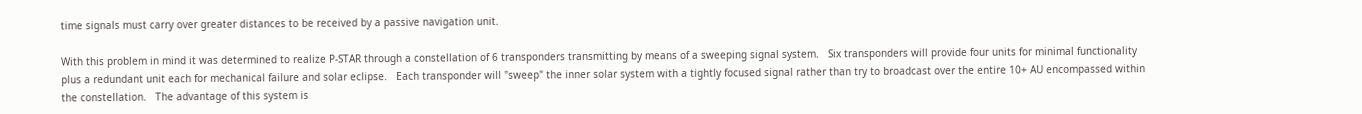time signals must carry over greater distances to be received by a passive navigation unit.

With this problem in mind it was determined to realize P-STAR through a constellation of 6 transponders transmitting by means of a sweeping signal system.   Six transponders will provide four units for minimal functionality plus a redundant unit each for mechanical failure and solar eclipse.   Each transponder will "sweep" the inner solar system with a tightly focused signal rather than try to broadcast over the entire 10+ AU encompassed within the constellation.   The advantage of this system is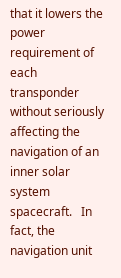that it lowers the power requirement of each transponder without seriously affecting the navigation of an inner solar system spacecraft.   In fact, the navigation unit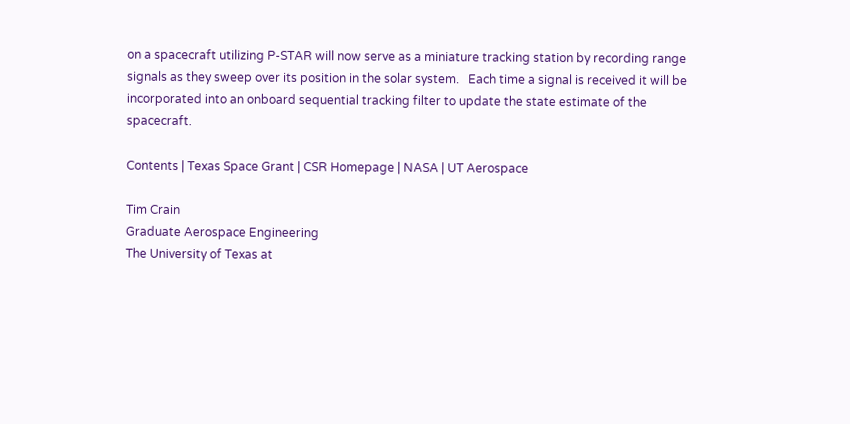on a spacecraft utilizing P-STAR will now serve as a miniature tracking station by recording range signals as they sweep over its position in the solar system.   Each time a signal is received it will be incorporated into an onboard sequential tracking filter to update the state estimate of the spacecraft.

Contents | Texas Space Grant | CSR Homepage | NASA | UT Aerospace

Tim Crain
Graduate Aerospace Engineering
The University of Texas at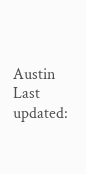Austin
Last updated: